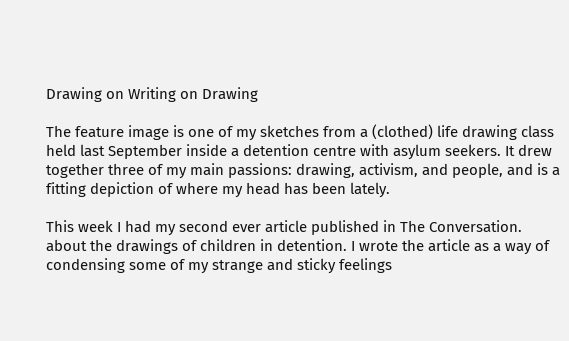Drawing on Writing on Drawing

The feature image is one of my sketches from a (clothed) life drawing class held last September inside a detention centre with asylum seekers. It drew together three of my main passions: drawing, activism, and people, and is a fitting depiction of where my head has been lately.

This week I had my second ever article published in The Conversation. about the drawings of children in detention. I wrote the article as a way of condensing some of my strange and sticky feelings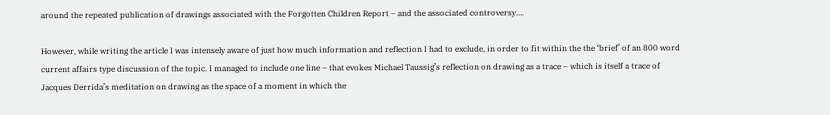around the repeated publication of drawings associated with the Forgotten Children Report – and the associated controversy….

However, while writing the article I was intensely aware of just how much information and reflection I had to exclude, in order to fit within the the ‘brief’ of an 800 word current affairs type discussion of the topic. I managed to include one line – that evokes Michael Taussig’s reflection on drawing as a trace – which is itself a trace of Jacques Derrida’s meditation on drawing as the space of a moment in which the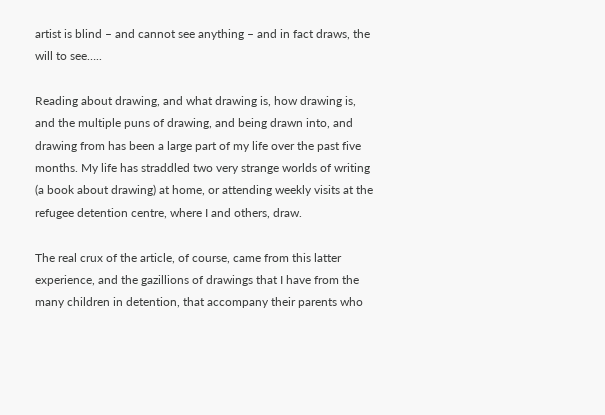artist is blind – and cannot see anything – and in fact draws, the will to see…..

Reading about drawing, and what drawing is, how drawing is, and the multiple puns of drawing, and being drawn into, and drawing from has been a large part of my life over the past five months. My life has straddled two very strange worlds of writing (a book about drawing) at home, or attending weekly visits at the refugee detention centre, where I and others, draw.

The real crux of the article, of course, came from this latter experience, and the gazillions of drawings that I have from the many children in detention, that accompany their parents who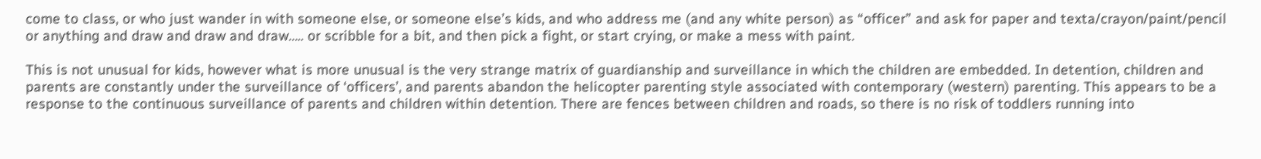come to class, or who just wander in with someone else, or someone else’s kids, and who address me (and any white person) as “officer” and ask for paper and texta/crayon/paint/pencil or anything and draw and draw and draw….. or scribble for a bit, and then pick a fight, or start crying, or make a mess with paint.

This is not unusual for kids, however what is more unusual is the very strange matrix of guardianship and surveillance in which the children are embedded. In detention, children and parents are constantly under the surveillance of ‘officers’, and parents abandon the helicopter parenting style associated with contemporary (western) parenting. This appears to be a response to the continuous surveillance of parents and children within detention. There are fences between children and roads, so there is no risk of toddlers running into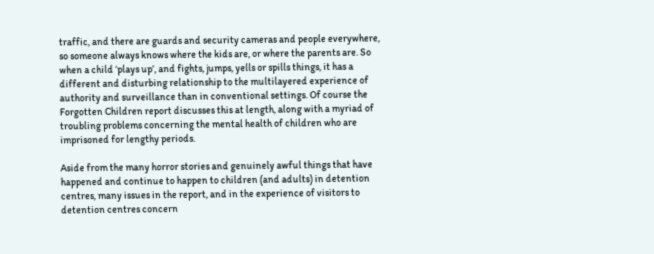traffic, and there are guards and security cameras and people everywhere, so someone always knows where the kids are, or where the parents are. So when a child ‘plays up’, and fights, jumps, yells or spills things, it has a different and disturbing relationship to the multilayered experience of authority and surveillance than in conventional settings. Of course the Forgotten Children report discusses this at length, along with a myriad of troubling problems concerning the mental health of children who are imprisoned for lengthy periods.

Aside from the many horror stories and genuinely awful things that have happened and continue to happen to children (and adults) in detention centres, many issues in the report, and in the experience of visitors to detention centres concern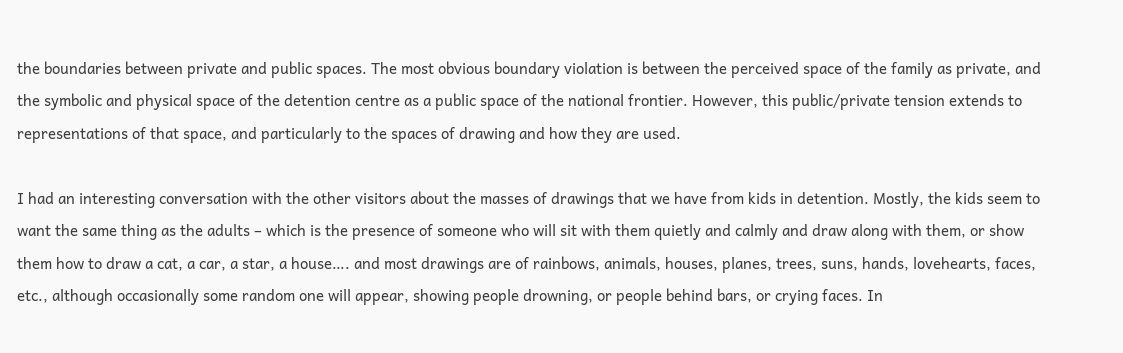the boundaries between private and public spaces. The most obvious boundary violation is between the perceived space of the family as private, and the symbolic and physical space of the detention centre as a public space of the national frontier. However, this public/private tension extends to representations of that space, and particularly to the spaces of drawing and how they are used.

I had an interesting conversation with the other visitors about the masses of drawings that we have from kids in detention. Mostly, the kids seem to want the same thing as the adults – which is the presence of someone who will sit with them quietly and calmly and draw along with them, or show them how to draw a cat, a car, a star, a house…. and most drawings are of rainbows, animals, houses, planes, trees, suns, hands, lovehearts, faces, etc., although occasionally some random one will appear, showing people drowning, or people behind bars, or crying faces. In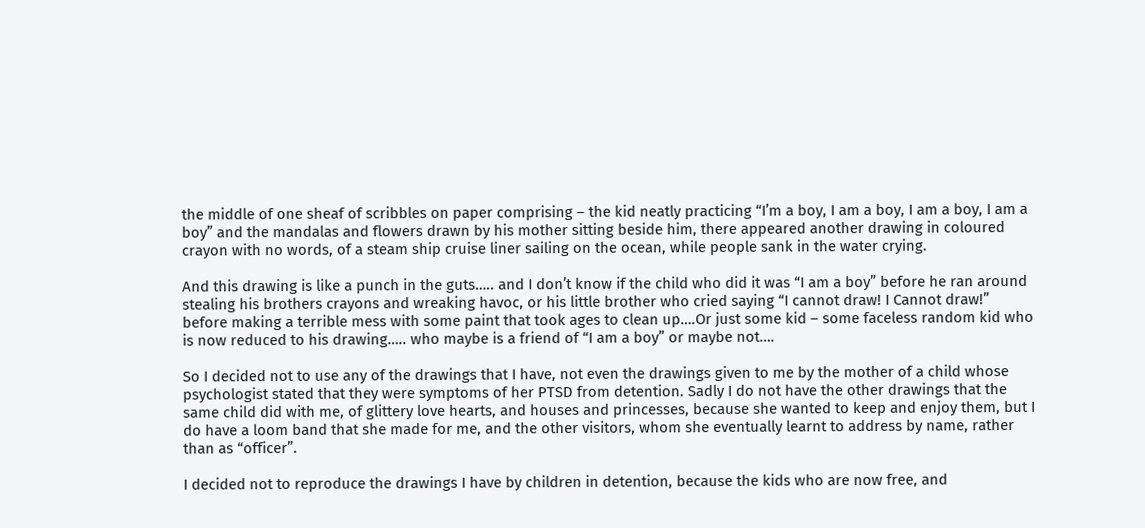the middle of one sheaf of scribbles on paper comprising – the kid neatly practicing “I’m a boy, I am a boy, I am a boy, I am a boy” and the mandalas and flowers drawn by his mother sitting beside him, there appeared another drawing in coloured crayon with no words, of a steam ship cruise liner sailing on the ocean, while people sank in the water crying.

And this drawing is like a punch in the guts….. and I don’t know if the child who did it was “I am a boy” before he ran around stealing his brothers crayons and wreaking havoc, or his little brother who cried saying “I cannot draw! I Cannot draw!” before making a terrible mess with some paint that took ages to clean up….Or just some kid – some faceless random kid who is now reduced to his drawing….. who maybe is a friend of “I am a boy” or maybe not….

So I decided not to use any of the drawings that I have, not even the drawings given to me by the mother of a child whose psychologist stated that they were symptoms of her PTSD from detention. Sadly I do not have the other drawings that the same child did with me, of glittery love hearts, and houses and princesses, because she wanted to keep and enjoy them, but I do have a loom band that she made for me, and the other visitors, whom she eventually learnt to address by name, rather than as “officer”.

I decided not to reproduce the drawings I have by children in detention, because the kids who are now free, and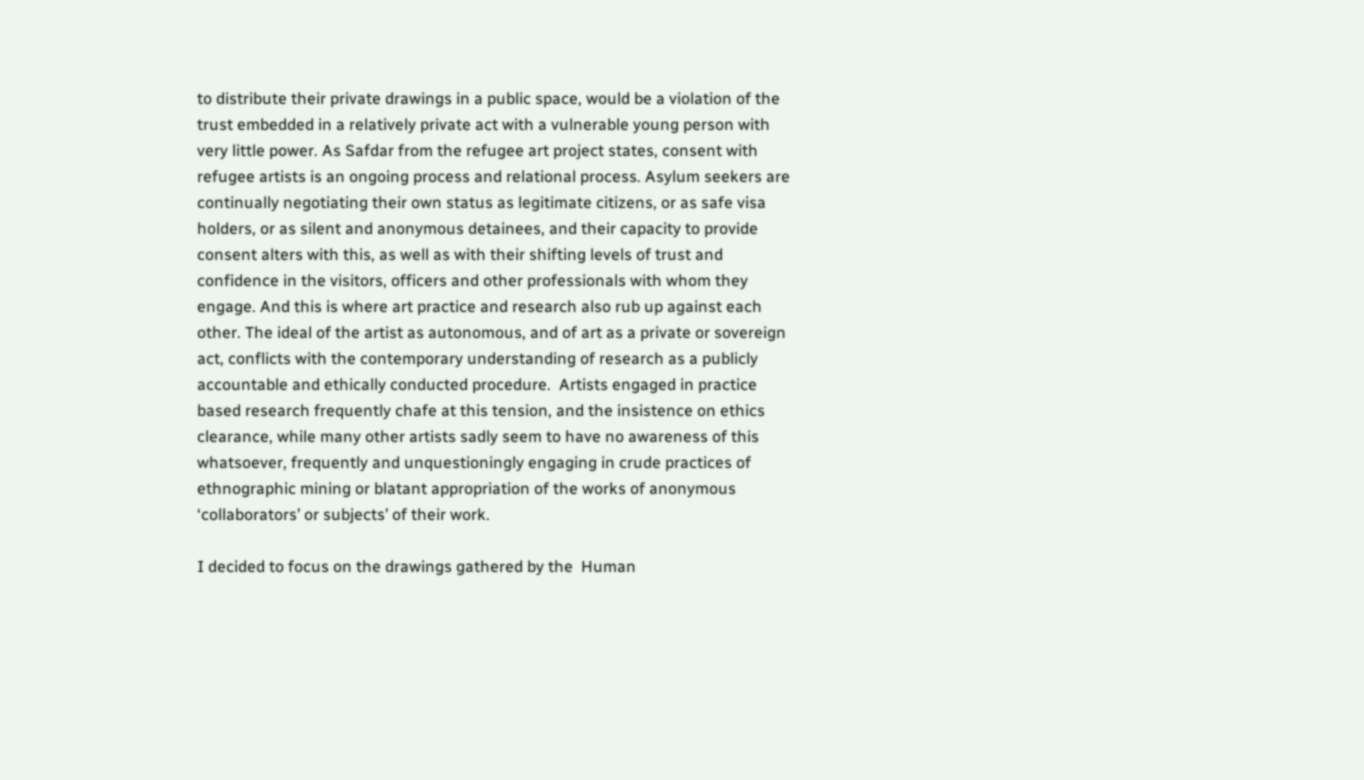to distribute their private drawings in a public space, would be a violation of the trust embedded in a relatively private act with a vulnerable young person with very little power. As Safdar from the refugee art project states, consent with refugee artists is an ongoing process and relational process. Asylum seekers are continually negotiating their own status as legitimate citizens, or as safe visa holders, or as silent and anonymous detainees, and their capacity to provide consent alters with this, as well as with their shifting levels of trust and confidence in the visitors, officers and other professionals with whom they engage. And this is where art practice and research also rub up against each other. The ideal of the artist as autonomous, and of art as a private or sovereign act, conflicts with the contemporary understanding of research as a publicly accountable and ethically conducted procedure.  Artists engaged in practice based research frequently chafe at this tension, and the insistence on ethics clearance, while many other artists sadly seem to have no awareness of this whatsoever, frequently and unquestioningly engaging in crude practices of ethnographic mining or blatant appropriation of the works of anonymous  ‘collaborators’ or subjects’ of their work.

I decided to focus on the drawings gathered by the  Human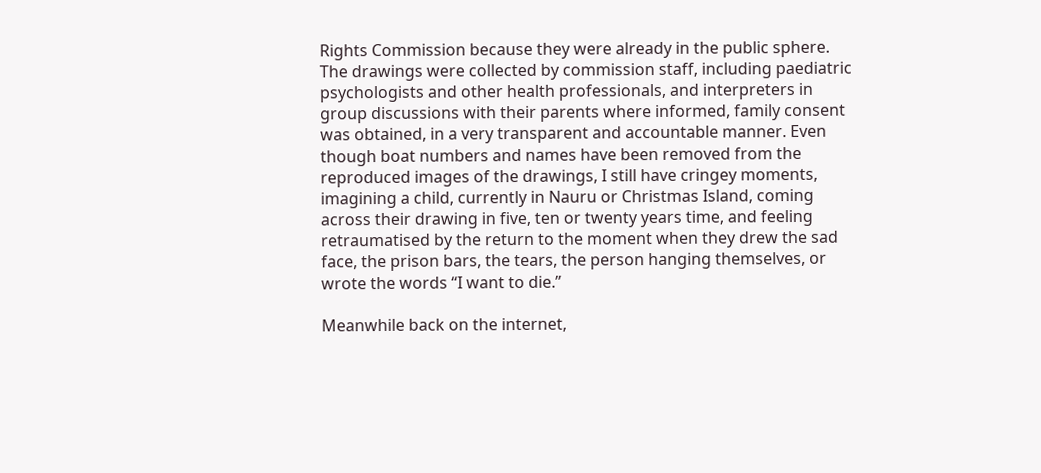Rights Commission because they were already in the public sphere. The drawings were collected by commission staff, including paediatric psychologists and other health professionals, and interpreters in group discussions with their parents where informed, family consent was obtained, in a very transparent and accountable manner. Even though boat numbers and names have been removed from the reproduced images of the drawings, I still have cringey moments, imagining a child, currently in Nauru or Christmas Island, coming across their drawing in five, ten or twenty years time, and feeling retraumatised by the return to the moment when they drew the sad face, the prison bars, the tears, the person hanging themselves, or wrote the words “I want to die.”

Meanwhile back on the internet,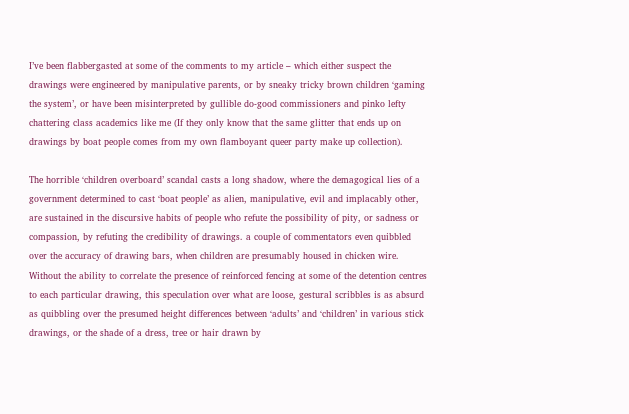I’ve been flabbergasted at some of the comments to my article – which either suspect the drawings were engineered by manipulative parents, or by sneaky tricky brown children ‘gaming the system’, or have been misinterpreted by gullible do-good commissioners and pinko lefty chattering class academics like me (If they only know that the same glitter that ends up on drawings by boat people comes from my own flamboyant queer party make up collection).

The horrible ‘children overboard’ scandal casts a long shadow, where the demagogical lies of a government determined to cast ‘boat people’ as alien, manipulative, evil and implacably other, are sustained in the discursive habits of people who refute the possibility of pity, or sadness or compassion, by refuting the credibility of drawings. a couple of commentators even quibbled over the accuracy of drawing bars, when children are presumably housed in chicken wire. Without the ability to correlate the presence of reinforced fencing at some of the detention centres to each particular drawing, this speculation over what are loose, gestural scribbles is as absurd as quibbling over the presumed height differences between ‘adults’ and ‘children’ in various stick drawings, or the shade of a dress, tree or hair drawn by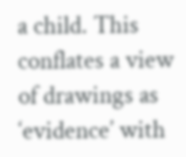a child. This conflates a view of drawings as ‘evidence’ with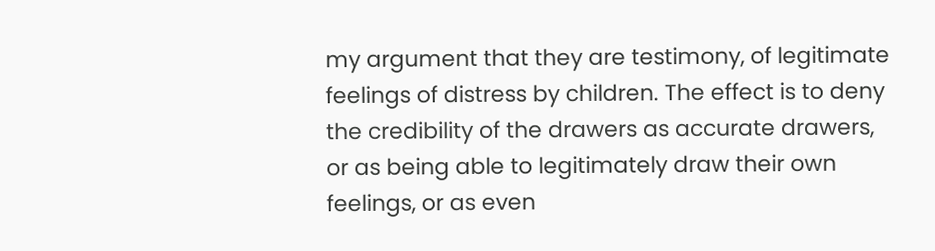my argument that they are testimony, of legitimate feelings of distress by children. The effect is to deny the credibility of the drawers as accurate drawers, or as being able to legitimately draw their own feelings, or as even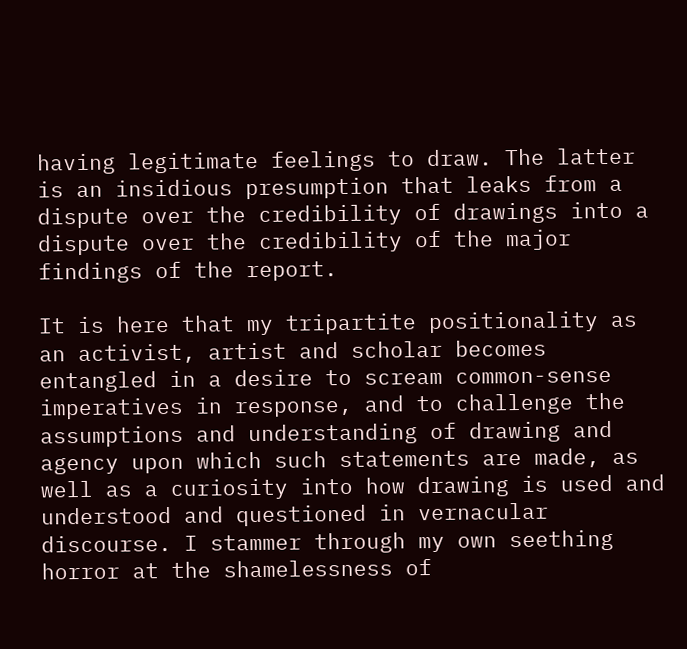having legitimate feelings to draw. The latter is an insidious presumption that leaks from a dispute over the credibility of drawings into a dispute over the credibility of the major findings of the report.

It is here that my tripartite positionality as an activist, artist and scholar becomes entangled in a desire to scream common-sense imperatives in response, and to challenge the assumptions and understanding of drawing and agency upon which such statements are made, as well as a curiosity into how drawing is used and understood and questioned in vernacular discourse. I stammer through my own seething horror at the shamelessness of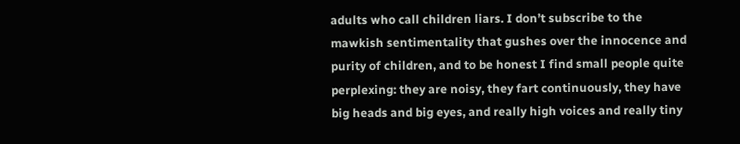adults who call children liars. I don’t subscribe to the mawkish sentimentality that gushes over the innocence and purity of children, and to be honest I find small people quite perplexing: they are noisy, they fart continuously, they have big heads and big eyes, and really high voices and really tiny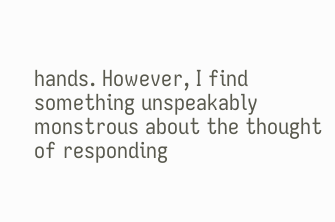hands. However, I find something unspeakably monstrous about the thought of responding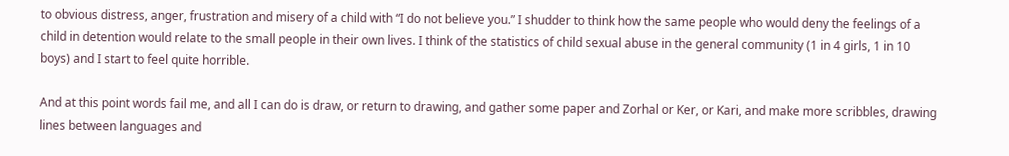to obvious distress, anger, frustration and misery of a child with “I do not believe you.” I shudder to think how the same people who would deny the feelings of a child in detention would relate to the small people in their own lives. I think of the statistics of child sexual abuse in the general community (1 in 4 girls, 1 in 10 boys) and I start to feel quite horrible.

And at this point words fail me, and all I can do is draw, or return to drawing, and gather some paper and Zorhal or Ker, or Kari, and make more scribbles, drawing lines between languages and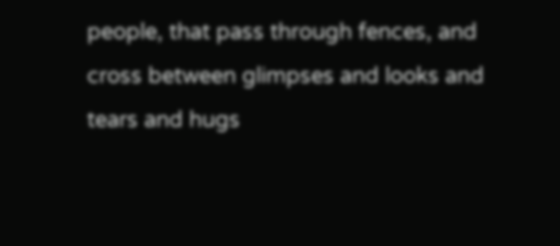people, that pass through fences, and cross between glimpses and looks and tears and hugs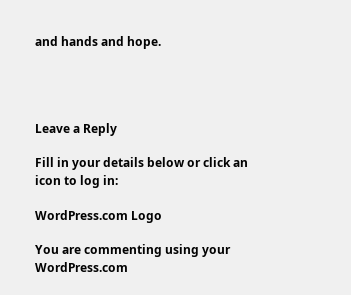and hands and hope.




Leave a Reply

Fill in your details below or click an icon to log in:

WordPress.com Logo

You are commenting using your WordPress.com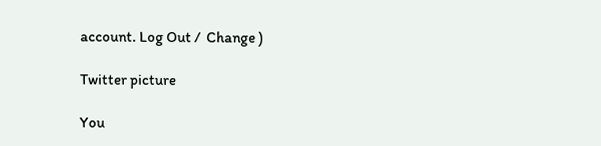account. Log Out /  Change )

Twitter picture

You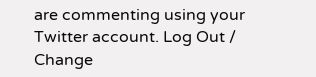are commenting using your Twitter account. Log Out /  Change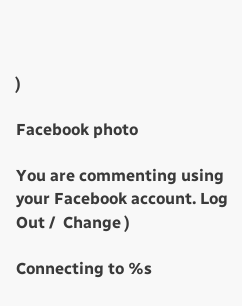)

Facebook photo

You are commenting using your Facebook account. Log Out /  Change )

Connecting to %s